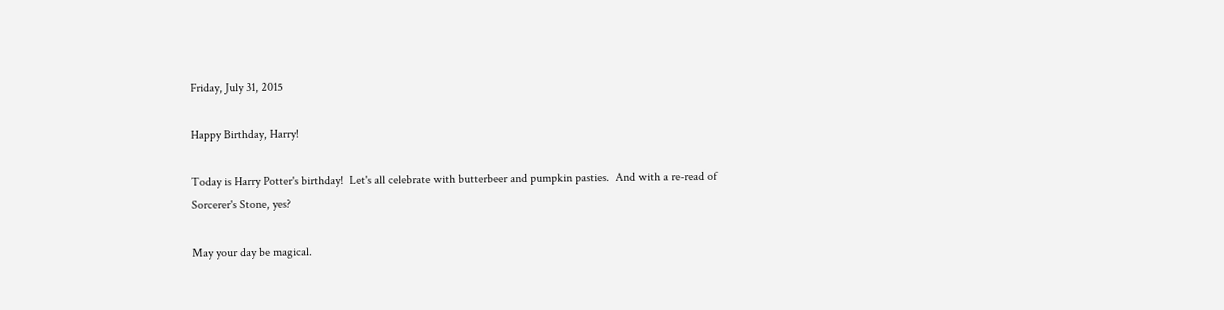Friday, July 31, 2015

Happy Birthday, Harry!

Today is Harry Potter's birthday!  Let's all celebrate with butterbeer and pumpkin pasties.  And with a re-read of Sorcerer's Stone, yes?

May your day be magical.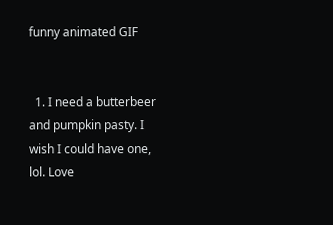funny animated GIF


  1. I need a butterbeer and pumpkin pasty. I wish I could have one, lol. Love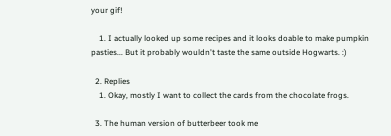your gif!

    1. I actually looked up some recipes and it looks doable to make pumpkin pasties... But it probably wouldn't taste the same outside Hogwarts. :)

  2. Replies
    1. Okay, mostly I want to collect the cards from the chocolate frogs.

  3. The human version of butterbeer took me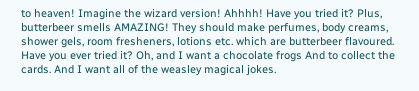to heaven! Imagine the wizard version! Ahhhh! Have you tried it? Plus, butterbeer smells AMAZING! They should make perfumes, body creams, shower gels, room fresheners, lotions etc. which are butterbeer flavoured. Have you ever tried it? Oh, and I want a chocolate frogs And to collect the cards. And I want all of the weasley magical jokes.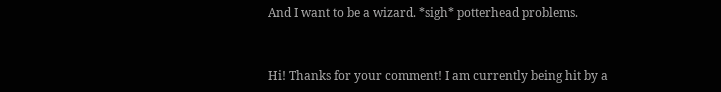And I want to be a wizard. *sigh* potterhead problems.


Hi! Thanks for your comment! I am currently being hit by a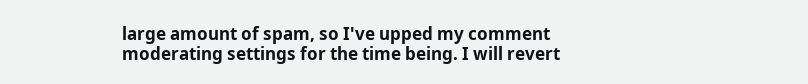large amount of spam, so I've upped my comment moderating settings for the time being. I will revert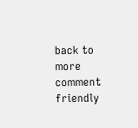back to more comment friendly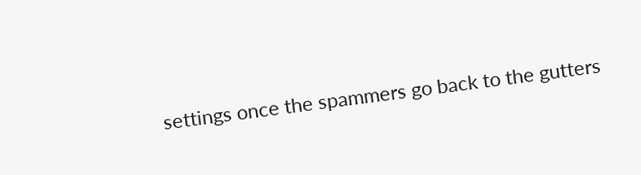settings once the spammers go back to the gutters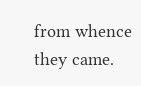from whence they came.